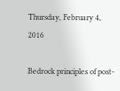Thursday, February 4, 2016

Bedrock principles of post-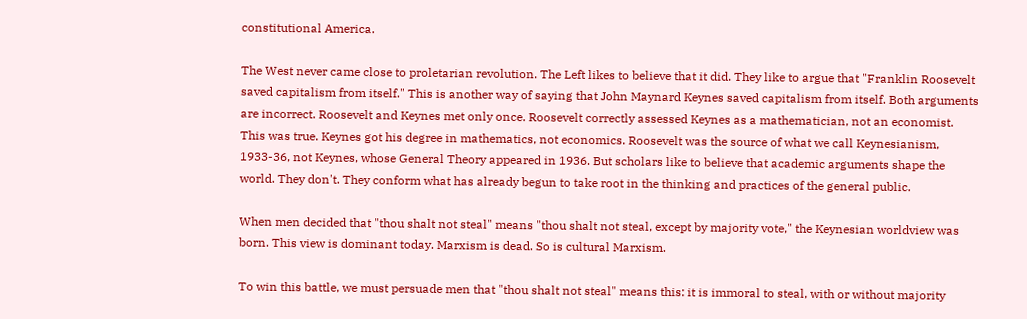constitutional America.

The West never came close to proletarian revolution. The Left likes to believe that it did. They like to argue that "Franklin Roosevelt saved capitalism from itself." This is another way of saying that John Maynard Keynes saved capitalism from itself. Both arguments are incorrect. Roosevelt and Keynes met only once. Roosevelt correctly assessed Keynes as a mathematician, not an economist. This was true. Keynes got his degree in mathematics, not economics. Roosevelt was the source of what we call Keynesianism, 1933-36, not Keynes, whose General Theory appeared in 1936. But scholars like to believe that academic arguments shape the world. They don't. They conform what has already begun to take root in the thinking and practices of the general public.

When men decided that "thou shalt not steal" means "thou shalt not steal, except by majority vote," the Keynesian worldview was born. This view is dominant today. Marxism is dead. So is cultural Marxism.

To win this battle, we must persuade men that "thou shalt not steal" means this: it is immoral to steal, with or without majority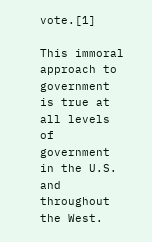vote.[1]

This immoral approach to government is true at all levels of government in the U.S. and throughout the West.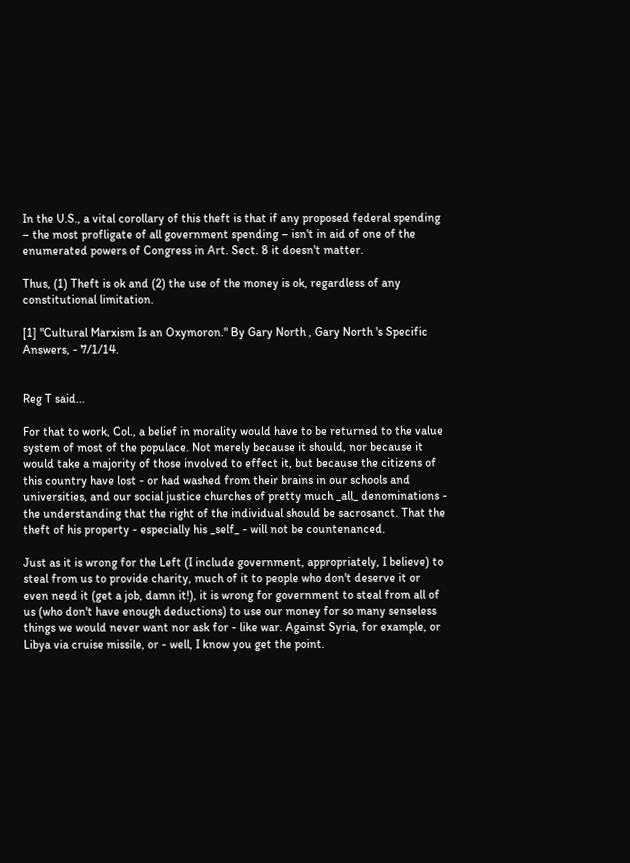In the U.S., a vital corollary of this theft is that if any proposed federal spending – the most profligate of all government spending – isn't in aid of one of the enumerated powers of Congress in Art. Sect. 8 it doesn't matter.

Thus, (1) Theft is ok and (2) the use of the money is ok, regardless of any constitutional limitation.

[1] "Cultural Marxism Is an Oxymoron." By Gary North , Gary North 's Specific Answers, - 7/1/14.


Reg T said...

For that to work, Col., a belief in morality would have to be returned to the value system of most of the populace. Not merely because it should, nor because it would take a majority of those involved to effect it, but because the citizens of this country have lost - or had washed from their brains in our schools and universities, and our social justice churches of pretty much _all_ denominations - the understanding that the right of the individual should be sacrosanct. That the theft of his property - especially his _self_ - will not be countenanced.

Just as it is wrong for the Left (I include government, appropriately, I believe) to steal from us to provide charity, much of it to people who don't deserve it or even need it (get a job, damn it!), it is wrong for government to steal from all of us (who don't have enough deductions) to use our money for so many senseless things we would never want nor ask for - like war. Against Syria, for example, or Libya via cruise missile, or - well, I know you get the point.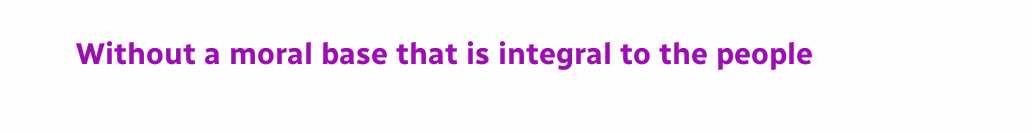Without a moral base that is integral to the people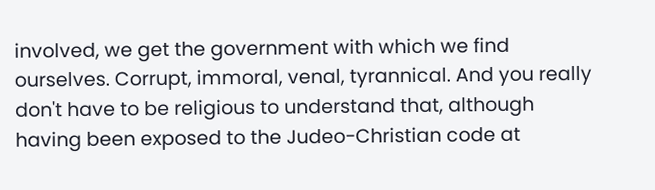involved, we get the government with which we find ourselves. Corrupt, immoral, venal, tyrannical. And you really don't have to be religious to understand that, although having been exposed to the Judeo-Christian code at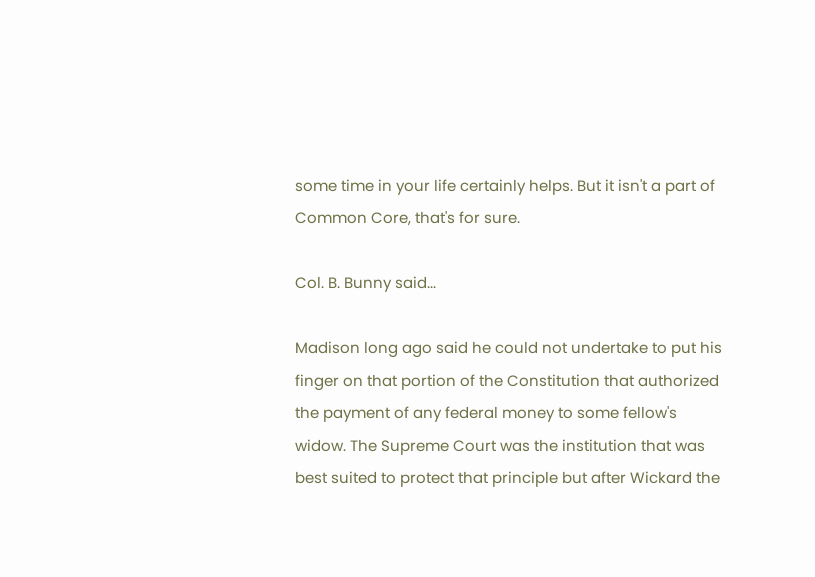some time in your life certainly helps. But it isn't a part of Common Core, that's for sure.

Col. B. Bunny said...

Madison long ago said he could not undertake to put his finger on that portion of the Constitution that authorized the payment of any federal money to some fellow's widow. The Supreme Court was the institution that was best suited to protect that principle but after Wickard the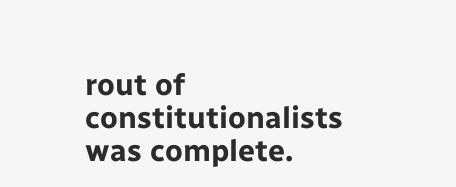rout of constitutionalists was complete.